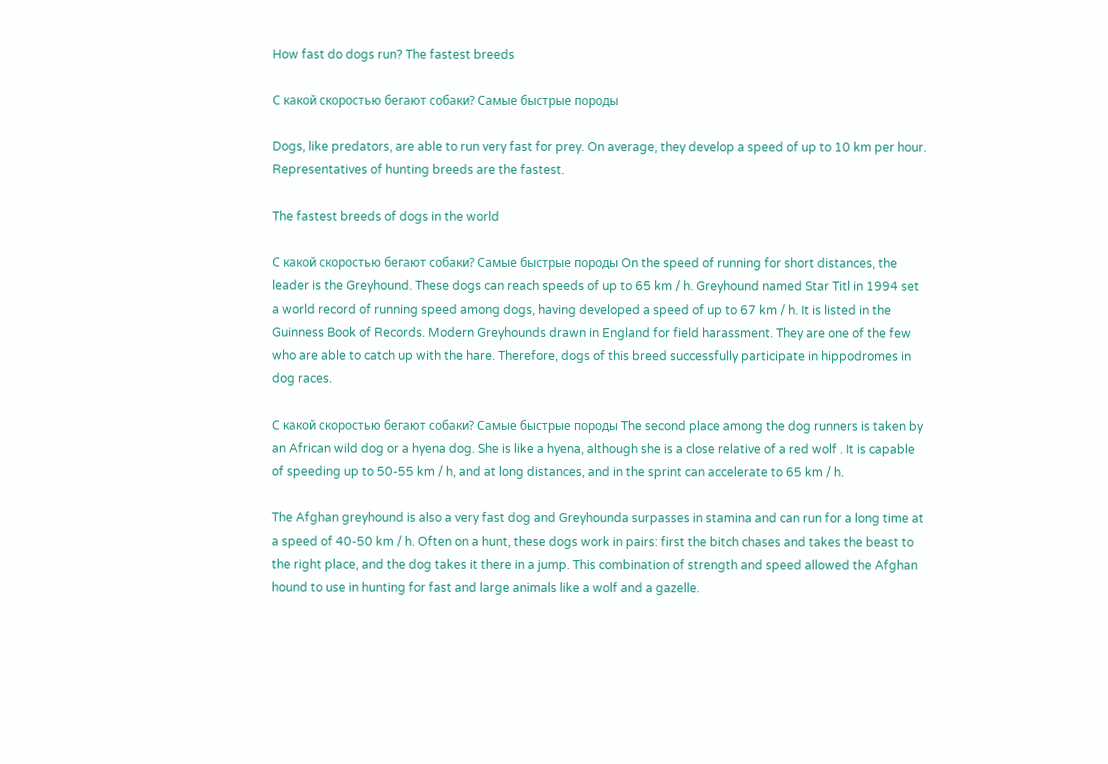How fast do dogs run? The fastest breeds

С какой скоростью бегают собаки? Самые быстрые породы

Dogs, like predators, are able to run very fast for prey. On average, they develop a speed of up to 10 km per hour. Representatives of hunting breeds are the fastest.

The fastest breeds of dogs in the world

С какой скоростью бегают собаки? Самые быстрые породы On the speed of running for short distances, the leader is the Greyhound. These dogs can reach speeds of up to 65 km / h. Greyhound named Star Titl in 1994 set a world record of running speed among dogs, having developed a speed of up to 67 km / h. It is listed in the Guinness Book of Records. Modern Greyhounds drawn in England for field harassment. They are one of the few who are able to catch up with the hare. Therefore, dogs of this breed successfully participate in hippodromes in dog races.

С какой скоростью бегают собаки? Самые быстрые породы The second place among the dog runners is taken by an African wild dog or a hyena dog. She is like a hyena, although she is a close relative of a red wolf . It is capable of speeding up to 50-55 km / h, and at long distances, and in the sprint can accelerate to 65 km / h.

The Afghan greyhound is also a very fast dog and Greyhounda surpasses in stamina and can run for a long time at a speed of 40-50 km / h. Often on a hunt, these dogs work in pairs: first the bitch chases and takes the beast to the right place, and the dog takes it there in a jump. This combination of strength and speed allowed the Afghan hound to use in hunting for fast and large animals like a wolf and a gazelle.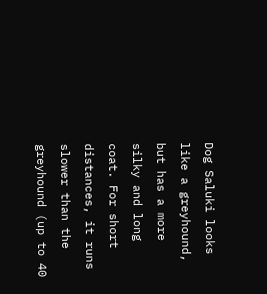Dog Saluki looks like a greyhound, but has a more silky and long coat. For short distances, it runs slower than the greyhound (up to 40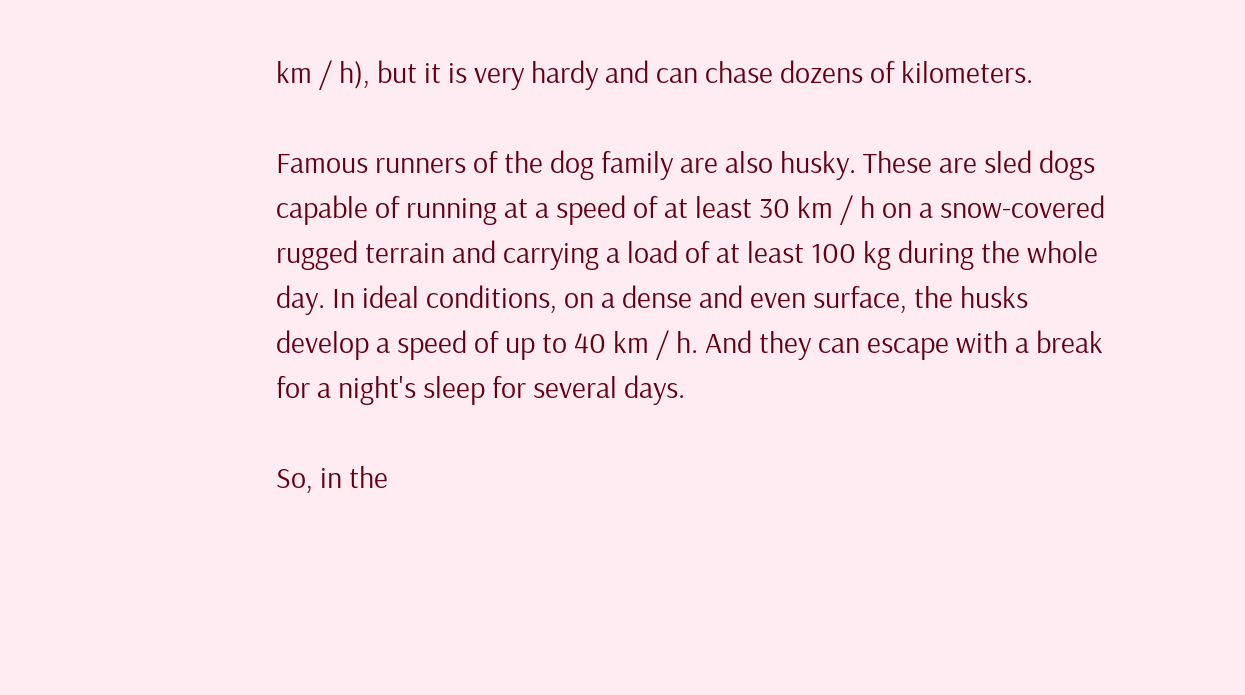km / h), but it is very hardy and can chase dozens of kilometers.

Famous runners of the dog family are also husky. These are sled dogs capable of running at a speed of at least 30 km / h on a snow-covered rugged terrain and carrying a load of at least 100 kg during the whole day. In ideal conditions, on a dense and even surface, the husks develop a speed of up to 40 km / h. And they can escape with a break for a night's sleep for several days.

So, in the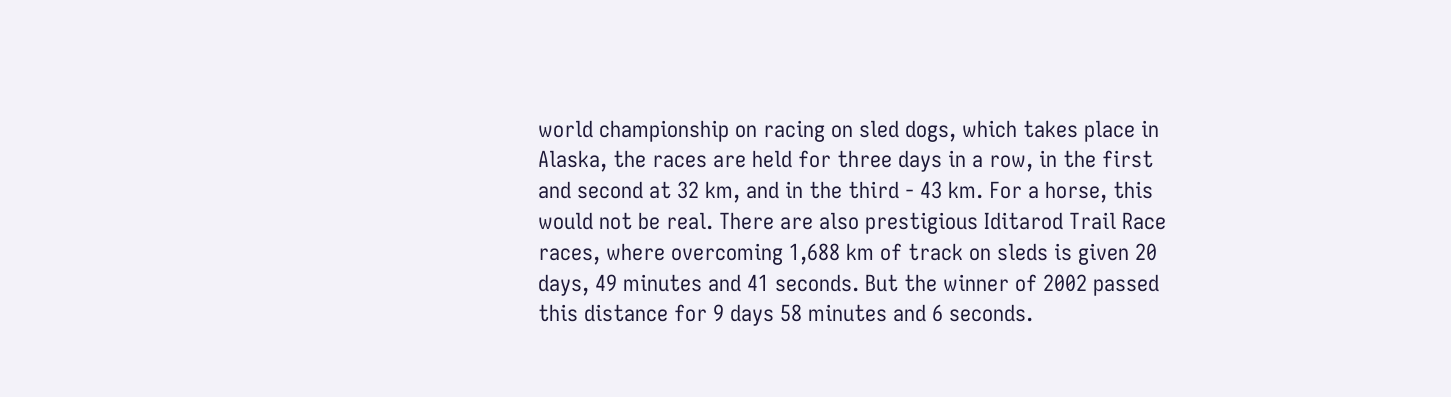world championship on racing on sled dogs, which takes place in Alaska, the races are held for three days in a row, in the first and second at 32 km, and in the third - 43 km. For a horse, this would not be real. There are also prestigious Iditarod Trail Race races, where overcoming 1,688 km of track on sleds is given 20 days, 49 minutes and 41 seconds. But the winner of 2002 passed this distance for 9 days 58 minutes and 6 seconds.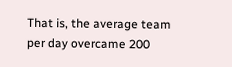That is, the average team per day overcame 200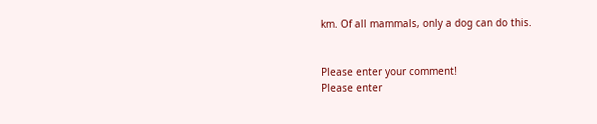km. Of all mammals, only a dog can do this.


Please enter your comment!
Please enter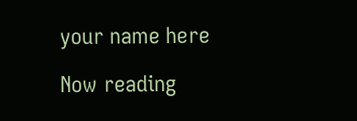your name here

Now reading